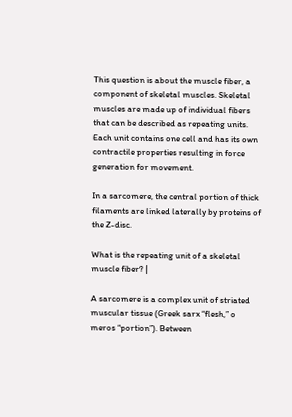This question is about the muscle fiber, a component of skeletal muscles. Skeletal muscles are made up of individual fibers that can be described as repeating units. Each unit contains one cell and has its own contractile properties resulting in force generation for movement.

In a sarcomere, the central portion of thick filaments are linked laterally by proteins of the Z-disc.

What is the repeating unit of a skeletal muscle fiber? |

A sarcomere is a complex unit of striated muscular tissue (Greek sarx “flesh,” o meros “portion”). Between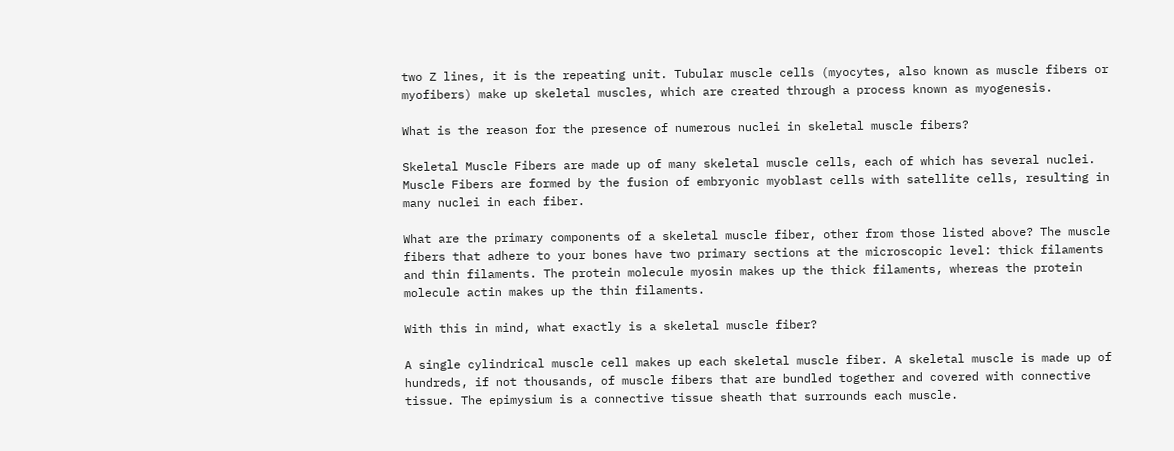two Z lines, it is the repeating unit. Tubular muscle cells (myocytes, also known as muscle fibers or myofibers) make up skeletal muscles, which are created through a process known as myogenesis.

What is the reason for the presence of numerous nuclei in skeletal muscle fibers?

Skeletal Muscle Fibers are made up of many skeletal muscle cells, each of which has several nuclei. Muscle Fibers are formed by the fusion of embryonic myoblast cells with satellite cells, resulting in many nuclei in each fiber.

What are the primary components of a skeletal muscle fiber, other from those listed above? The muscle fibers that adhere to your bones have two primary sections at the microscopic level: thick filaments and thin filaments. The protein molecule myosin makes up the thick filaments, whereas the protein molecule actin makes up the thin filaments.

With this in mind, what exactly is a skeletal muscle fiber?

A single cylindrical muscle cell makes up each skeletal muscle fiber. A skeletal muscle is made up of hundreds, if not thousands, of muscle fibers that are bundled together and covered with connective tissue. The epimysium is a connective tissue sheath that surrounds each muscle.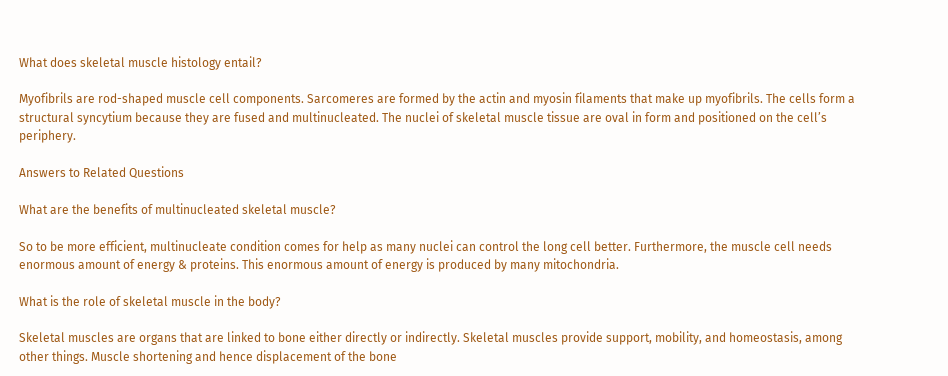What does skeletal muscle histology entail?

Myofibrils are rod-shaped muscle cell components. Sarcomeres are formed by the actin and myosin filaments that make up myofibrils. The cells form a structural syncytium because they are fused and multinucleated. The nuclei of skeletal muscle tissue are oval in form and positioned on the cell’s periphery.

Answers to Related Questions

What are the benefits of multinucleated skeletal muscle?

So to be more efficient, multinucleate condition comes for help as many nuclei can control the long cell better. Furthermore, the muscle cell needs enormous amount of energy & proteins. This enormous amount of energy is produced by many mitochondria.

What is the role of skeletal muscle in the body?

Skeletal muscles are organs that are linked to bone either directly or indirectly. Skeletal muscles provide support, mobility, and homeostasis, among other things. Muscle shortening and hence displacement of the bone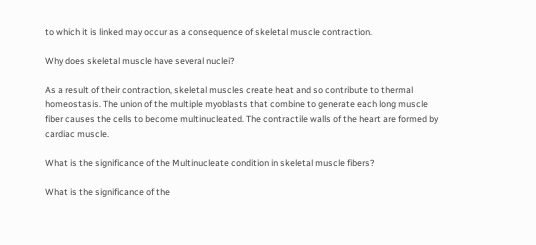to which it is linked may occur as a consequence of skeletal muscle contraction.

Why does skeletal muscle have several nuclei?

As a result of their contraction, skeletal muscles create heat and so contribute to thermal homeostasis. The union of the multiple myoblasts that combine to generate each long muscle fiber causes the cells to become multinucleated. The contractile walls of the heart are formed by cardiac muscle.

What is the significance of the Multinucleate condition in skeletal muscle fibers?

What is the significance of the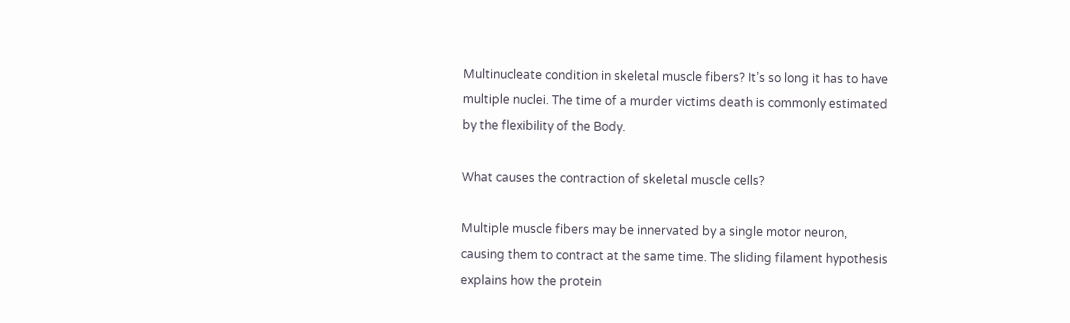Multinucleate condition in skeletal muscle fibers? It’s so long it has to have multiple nuclei. The time of a murder victims death is commonly estimated by the flexibility of the Body.

What causes the contraction of skeletal muscle cells?

Multiple muscle fibers may be innervated by a single motor neuron, causing them to contract at the same time. The sliding filament hypothesis explains how the protein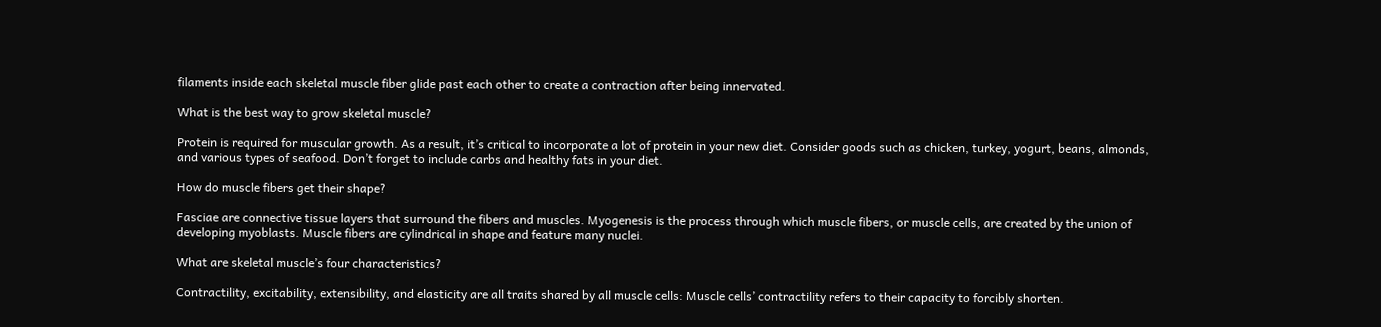filaments inside each skeletal muscle fiber glide past each other to create a contraction after being innervated.

What is the best way to grow skeletal muscle?

Protein is required for muscular growth. As a result, it’s critical to incorporate a lot of protein in your new diet. Consider goods such as chicken, turkey, yogurt, beans, almonds, and various types of seafood. Don’t forget to include carbs and healthy fats in your diet.

How do muscle fibers get their shape?

Fasciae are connective tissue layers that surround the fibers and muscles. Myogenesis is the process through which muscle fibers, or muscle cells, are created by the union of developing myoblasts. Muscle fibers are cylindrical in shape and feature many nuclei.

What are skeletal muscle’s four characteristics?

Contractility, excitability, extensibility, and elasticity are all traits shared by all muscle cells: Muscle cells’ contractility refers to their capacity to forcibly shorten.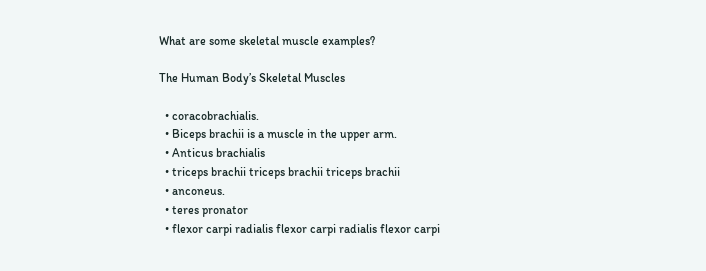What are some skeletal muscle examples?

The Human Body’s Skeletal Muscles

  • coracobrachialis.
  • Biceps brachii is a muscle in the upper arm.
  • Anticus brachialis
  • triceps brachii triceps brachii triceps brachii
  • anconeus.
  • teres pronator
  • flexor carpi radialis flexor carpi radialis flexor carpi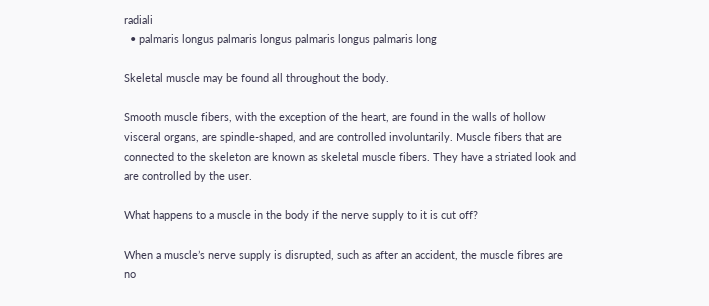radiali
  • palmaris longus palmaris longus palmaris longus palmaris long

Skeletal muscle may be found all throughout the body.

Smooth muscle fibers, with the exception of the heart, are found in the walls of hollow visceral organs, are spindle-shaped, and are controlled involuntarily. Muscle fibers that are connected to the skeleton are known as skeletal muscle fibers. They have a striated look and are controlled by the user.

What happens to a muscle in the body if the nerve supply to it is cut off?

When a muscle’s nerve supply is disrupted, such as after an accident, the muscle fibres are no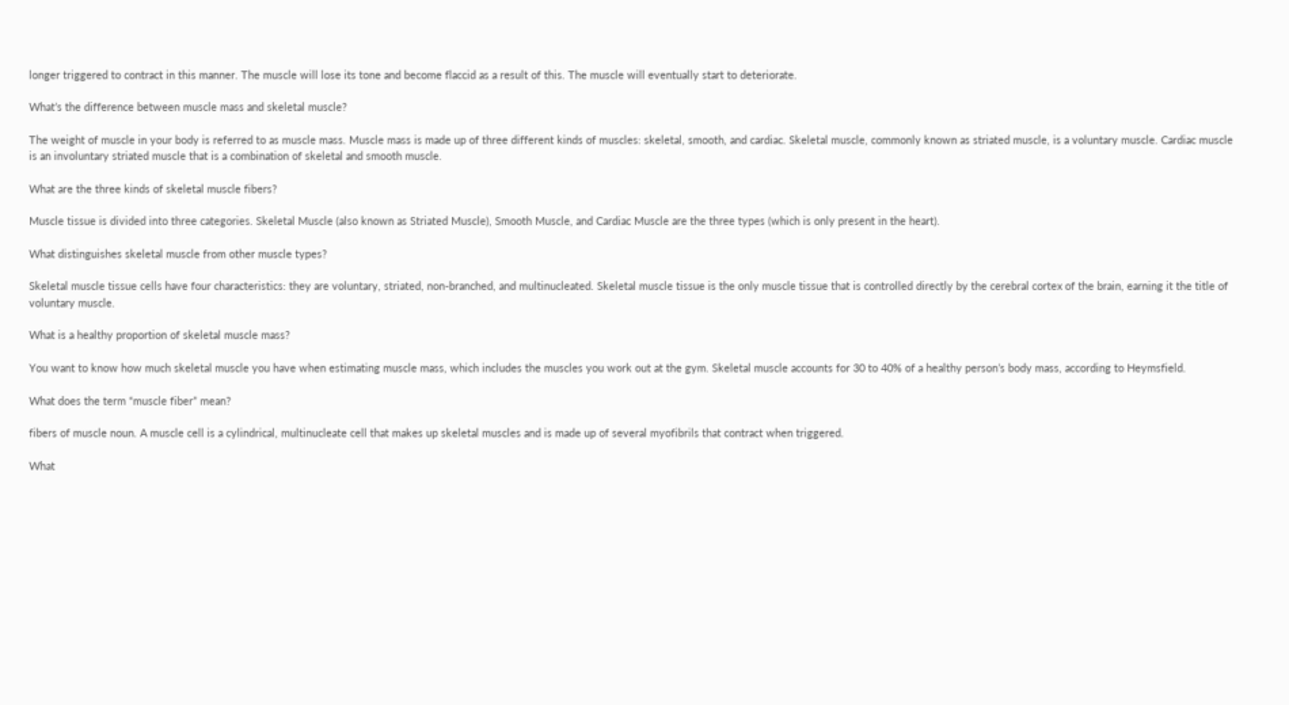longer triggered to contract in this manner. The muscle will lose its tone and become flaccid as a result of this. The muscle will eventually start to deteriorate.

What’s the difference between muscle mass and skeletal muscle?

The weight of muscle in your body is referred to as muscle mass. Muscle mass is made up of three different kinds of muscles: skeletal, smooth, and cardiac. Skeletal muscle, commonly known as striated muscle, is a voluntary muscle. Cardiac muscle is an involuntary striated muscle that is a combination of skeletal and smooth muscle.

What are the three kinds of skeletal muscle fibers?

Muscle tissue is divided into three categories. Skeletal Muscle (also known as Striated Muscle), Smooth Muscle, and Cardiac Muscle are the three types (which is only present in the heart).

What distinguishes skeletal muscle from other muscle types?

Skeletal muscle tissue cells have four characteristics: they are voluntary, striated, non-branched, and multinucleated. Skeletal muscle tissue is the only muscle tissue that is controlled directly by the cerebral cortex of the brain, earning it the title of voluntary muscle.

What is a healthy proportion of skeletal muscle mass?

You want to know how much skeletal muscle you have when estimating muscle mass, which includes the muscles you work out at the gym. Skeletal muscle accounts for 30 to 40% of a healthy person’s body mass, according to Heymsfield.

What does the term “muscle fiber” mean?

fibers of muscle noun. A muscle cell is a cylindrical, multinucleate cell that makes up skeletal muscles and is made up of several myofibrils that contract when triggered.

What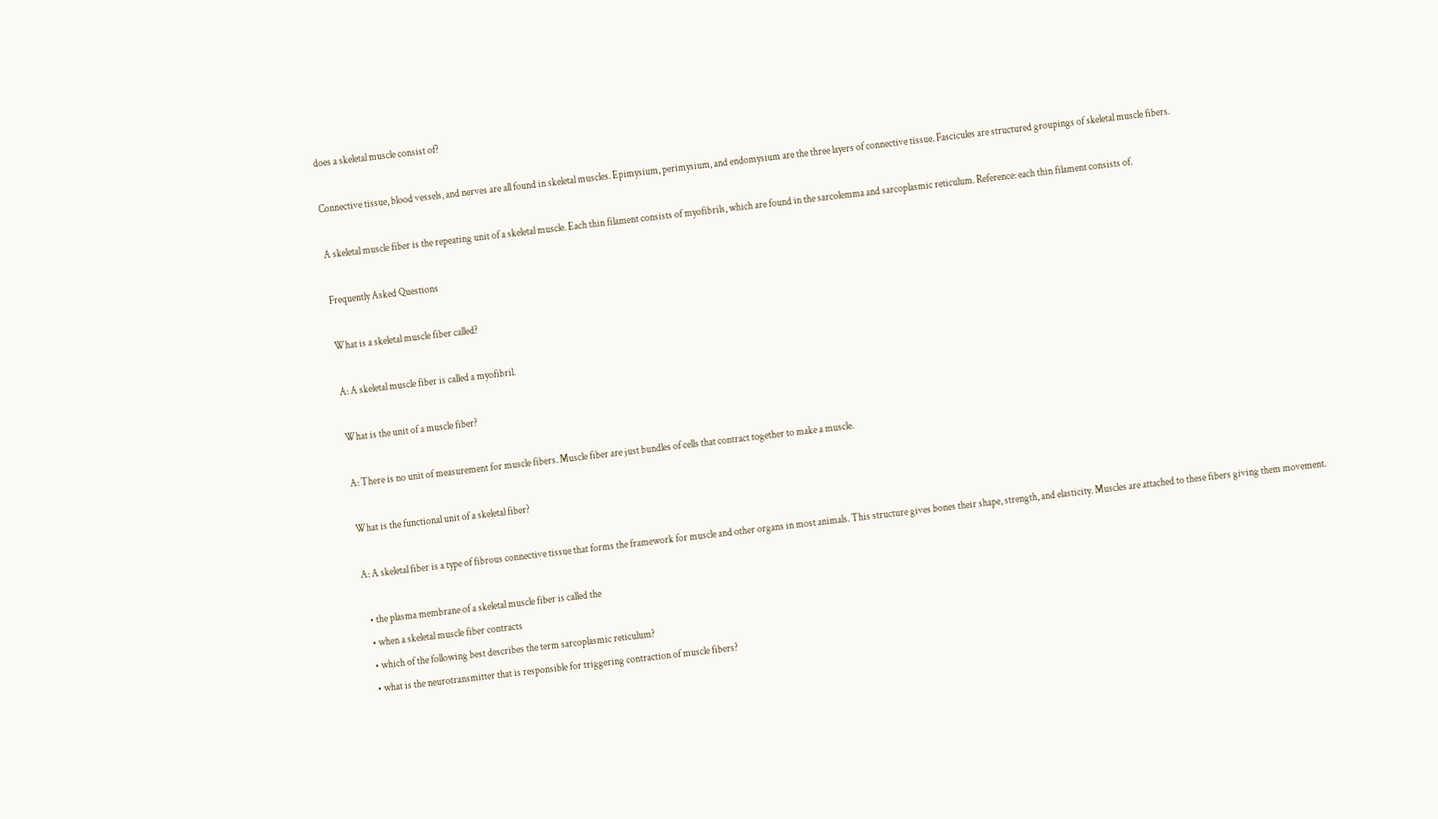does a skeletal muscle consist of?

Connective tissue, blood vessels, and nerves are all found in skeletal muscles. Epimysium, perimysium, and endomysium are the three layers of connective tissue. Fascicules are structured groupings of skeletal muscle fibers.

A skeletal muscle fiber is the repeating unit of a skeletal muscle. Each thin filament consists of myofibrils, which are found in the sarcolemma and sarcoplasmic reticulum. Reference: each thin filament consists of.

Frequently Asked Questions

What is a skeletal muscle fiber called?

A: A skeletal muscle fiber is called a myofibril.

What is the unit of a muscle fiber?

A: There is no unit of measurement for muscle fibers. Muscle fiber are just bundles of cells that contract together to make a muscle.

What is the functional unit of a skeletal fiber?

A: A skeletal fiber is a type of fibrous connective tissue that forms the framework for muscle and other organs in most animals. This structure gives bones their shape, strength, and elasticity. Muscles are attached to these fibers giving them movement.

  • the plasma membrane of a skeletal muscle fiber is called the
  • when a skeletal muscle fiber contracts
  • which of the following best describes the term sarcoplasmic reticulum?
  • what is the neurotransmitter that is responsible for triggering contraction of muscle fibers?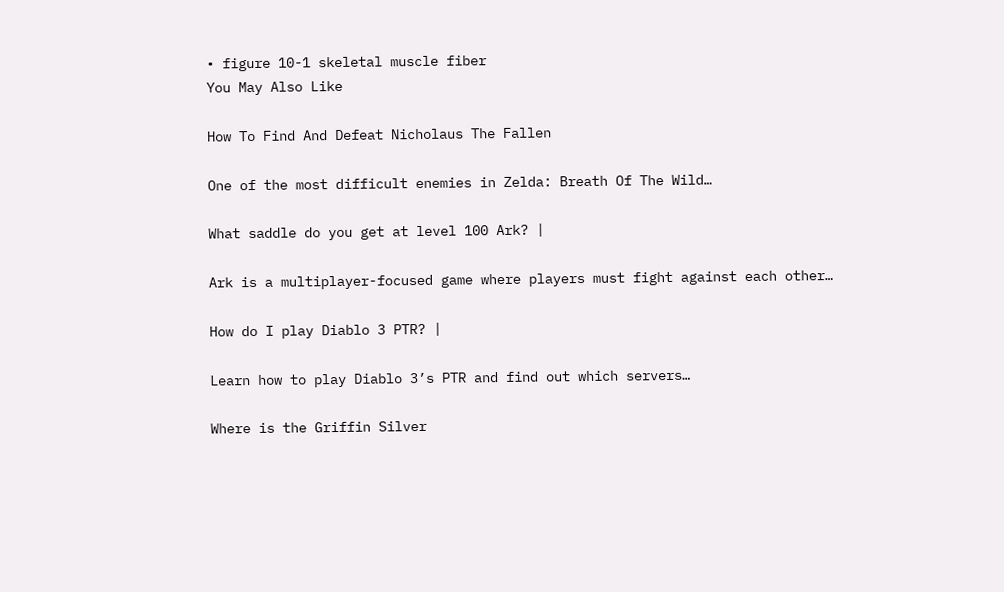• figure 10-1 skeletal muscle fiber
You May Also Like

How To Find And Defeat Nicholaus The Fallen

One of the most difficult enemies in Zelda: Breath Of The Wild…

What saddle do you get at level 100 Ark? |

Ark is a multiplayer-focused game where players must fight against each other…

How do I play Diablo 3 PTR? |

Learn how to play Diablo 3’s PTR and find out which servers…

Where is the Griffin Silver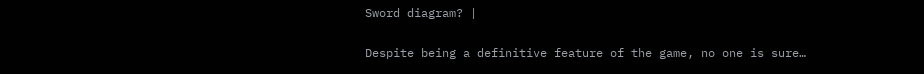Sword diagram? |

Despite being a definitive feature of the game, no one is sure…